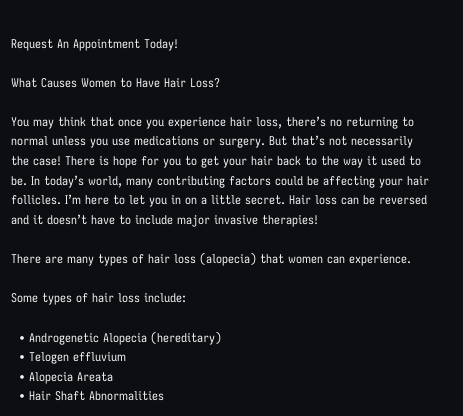Request An Appointment Today!

What Causes Women to Have Hair Loss?

You may think that once you experience hair loss, there’s no returning to normal unless you use medications or surgery. But that’s not necessarily the case! There is hope for you to get your hair back to the way it used to be. In today’s world, many contributing factors could be affecting your hair follicles. I’m here to let you in on a little secret. Hair loss can be reversed and it doesn’t have to include major invasive therapies!

There are many types of hair loss (alopecia) that women can experience.

Some types of hair loss include:

  • Androgenetic Alopecia (hereditary)
  • Telogen effluvium
  • Alopecia Areata
  • Hair Shaft Abnormalities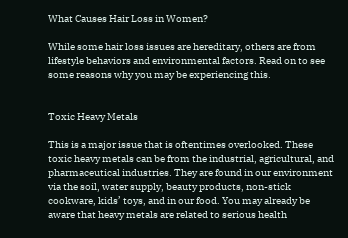What Causes Hair Loss in Women?

While some hair loss issues are hereditary, others are from lifestyle behaviors and environmental factors. Read on to see some reasons why you may be experiencing this.


Toxic Heavy Metals

This is a major issue that is oftentimes overlooked. These toxic heavy metals can be from the industrial, agricultural, and pharmaceutical industries. They are found in our environment via the soil, water supply, beauty products, non-stick cookware, kids’ toys, and in our food. You may already be aware that heavy metals are related to serious health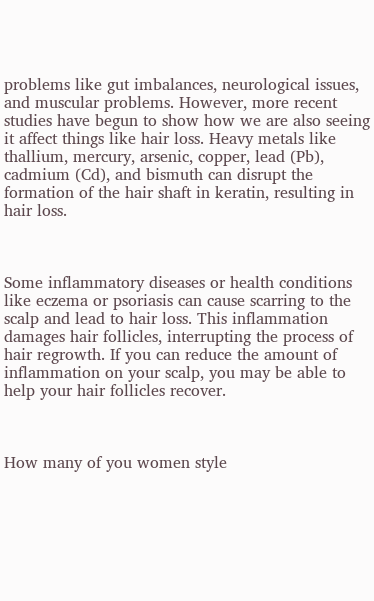problems like gut imbalances, neurological issues, and muscular problems. However, more recent studies have begun to show how we are also seeing it affect things like hair loss. Heavy metals like thallium, mercury, arsenic, copper, lead (Pb), cadmium (Cd), and bismuth can disrupt the formation of the hair shaft in keratin, resulting in hair loss.



Some inflammatory diseases or health conditions like eczema or psoriasis can cause scarring to the scalp and lead to hair loss. This inflammation damages hair follicles, interrupting the process of hair regrowth. If you can reduce the amount of inflammation on your scalp, you may be able to help your hair follicles recover.



How many of you women style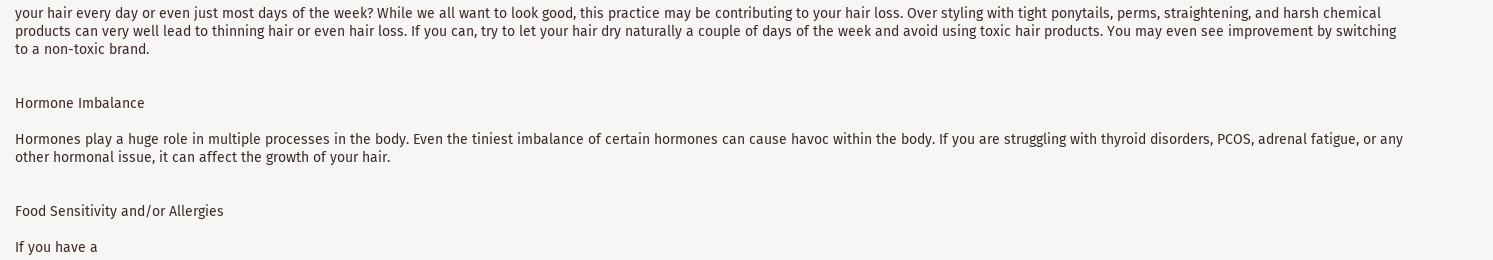your hair every day or even just most days of the week? While we all want to look good, this practice may be contributing to your hair loss. Over styling with tight ponytails, perms, straightening, and harsh chemical products can very well lead to thinning hair or even hair loss. If you can, try to let your hair dry naturally a couple of days of the week and avoid using toxic hair products. You may even see improvement by switching to a non-toxic brand.


Hormone Imbalance

Hormones play a huge role in multiple processes in the body. Even the tiniest imbalance of certain hormones can cause havoc within the body. If you are struggling with thyroid disorders, PCOS, adrenal fatigue, or any other hormonal issue, it can affect the growth of your hair.


Food Sensitivity and/or Allergies

If you have a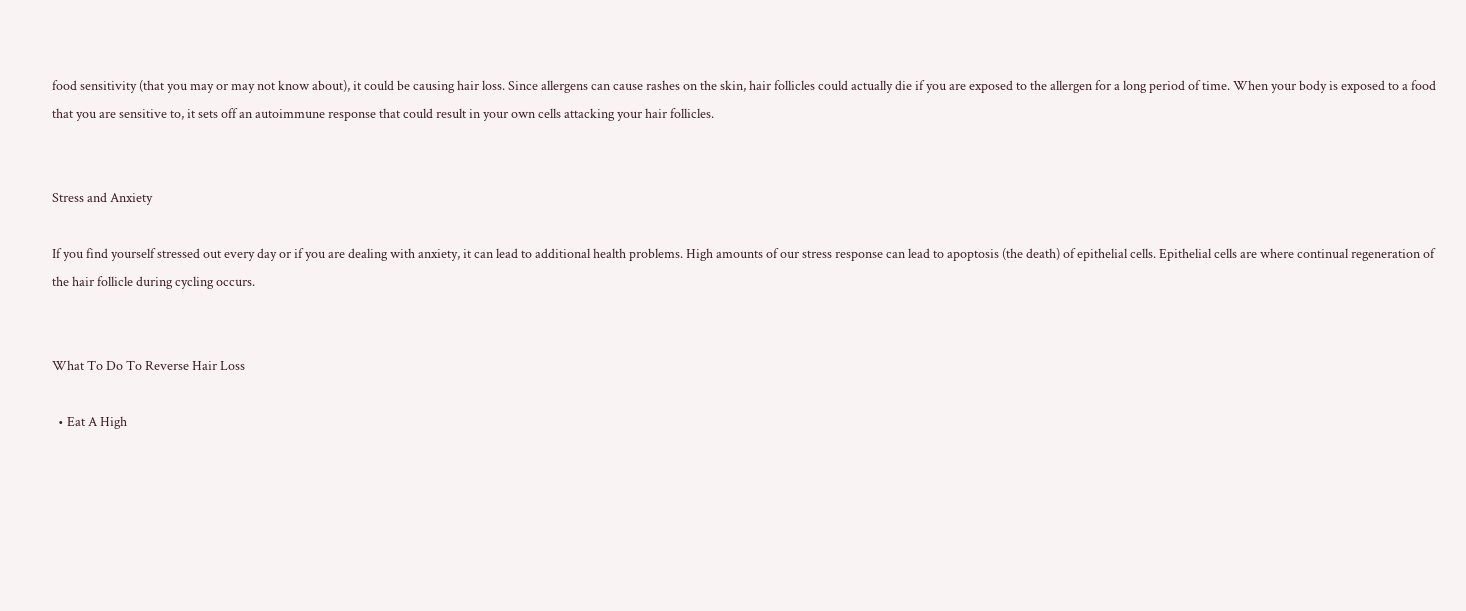food sensitivity (that you may or may not know about), it could be causing hair loss. Since allergens can cause rashes on the skin, hair follicles could actually die if you are exposed to the allergen for a long period of time. When your body is exposed to a food that you are sensitive to, it sets off an autoimmune response that could result in your own cells attacking your hair follicles.


Stress and Anxiety

If you find yourself stressed out every day or if you are dealing with anxiety, it can lead to additional health problems. High amounts of our stress response can lead to apoptosis (the death) of epithelial cells. Epithelial cells are where continual regeneration of the hair follicle during cycling occurs.


What To Do To Reverse Hair Loss

  • Eat A High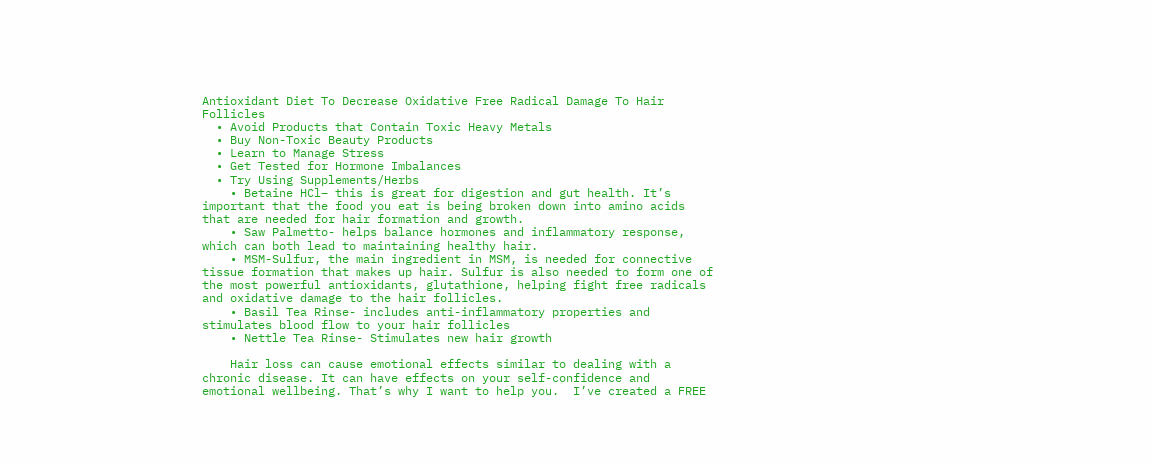Antioxidant Diet To Decrease Oxidative Free Radical Damage To Hair Follicles
  • Avoid Products that Contain Toxic Heavy Metals
  • Buy Non-Toxic Beauty Products
  • Learn to Manage Stress
  • Get Tested for Hormone Imbalances
  • Try Using Supplements/Herbs
    • Betaine HCl– this is great for digestion and gut health. It’s important that the food you eat is being broken down into amino acids that are needed for hair formation and growth.
    • Saw Palmetto- helps balance hormones and inflammatory response, which can both lead to maintaining healthy hair.
    • MSM-Sulfur, the main ingredient in MSM, is needed for connective tissue formation that makes up hair. Sulfur is also needed to form one of the most powerful antioxidants, glutathione, helping fight free radicals and oxidative damage to the hair follicles.
    • Basil Tea Rinse- includes anti-inflammatory properties and stimulates blood flow to your hair follicles
    • Nettle Tea Rinse- Stimulates new hair growth

    Hair loss can cause emotional effects similar to dealing with a chronic disease. It can have effects on your self-confidence and emotional wellbeing. That’s why I want to help you.  I’ve created a FREE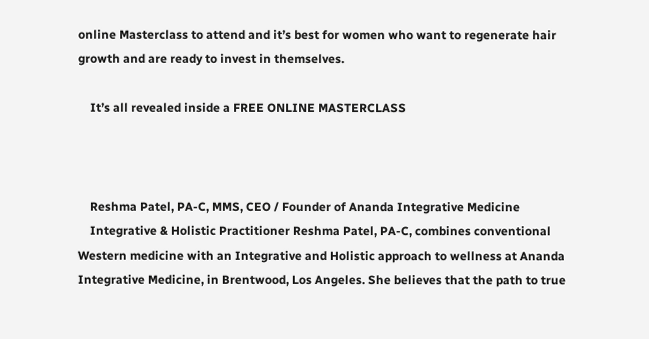online Masterclass to attend and it’s best for women who want to regenerate hair growth and are ready to invest in themselves.

    It’s all revealed inside a FREE ONLINE MASTERCLASS



    Reshma Patel, PA-C, MMS, CEO / Founder of Ananda Integrative Medicine
    Integrative & Holistic Practitioner Reshma Patel, PA-C, combines conventional Western medicine with an Integrative and Holistic approach to wellness at Ananda Integrative Medicine, in Brentwood, Los Angeles. She believes that the path to true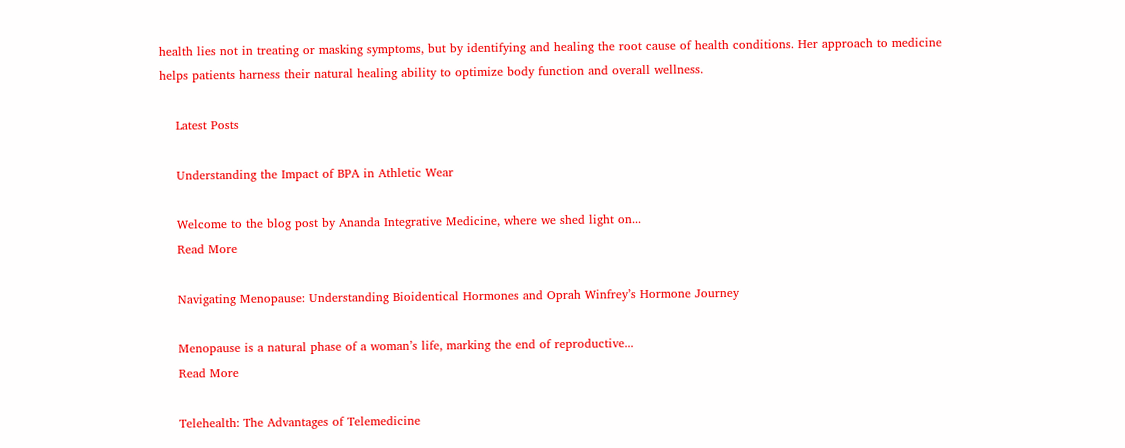health lies not in treating or masking symptoms, but by identifying and healing the root cause of health conditions. Her approach to medicine helps patients harness their natural healing ability to optimize body function and overall wellness.

    Latest Posts

    Understanding the Impact of BPA in Athletic Wear

    Welcome to the blog post by Ananda Integrative Medicine, where we shed light on...
    Read More

    Navigating Menopause: Understanding Bioidentical Hormones and Oprah Winfrey’s Hormone Journey

    Menopause is a natural phase of a woman’s life, marking the end of reproductive...
    Read More

    Telehealth: The Advantages of Telemedicine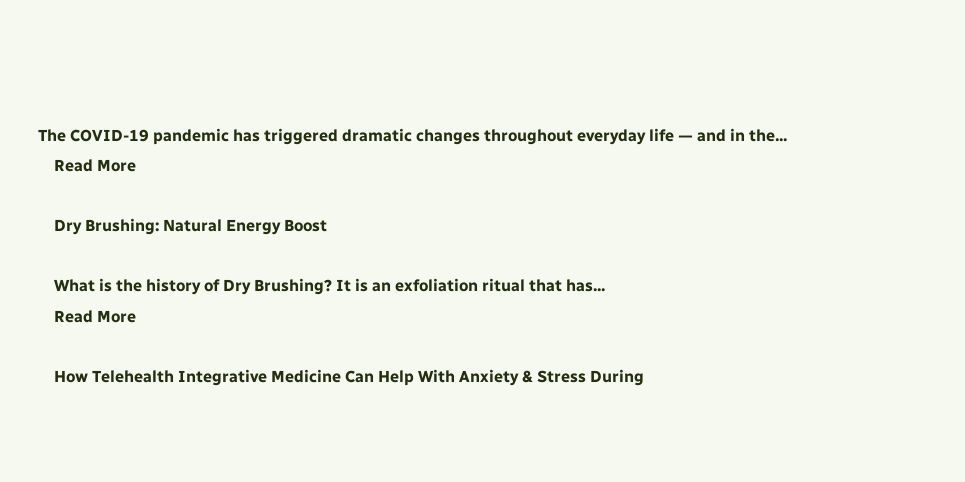The COVID-19 pandemic has triggered dramatic changes throughout everyday life — and in the...
    Read More

    Dry Brushing: Natural Energy Boost

    What is the history of Dry Brushing? It is an exfoliation ritual that has...
    Read More

    How Telehealth Integrative Medicine Can Help With Anxiety & Stress During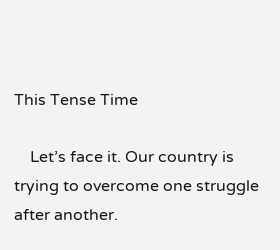This Tense Time

    Let’s face it. Our country is trying to overcome one struggle after another.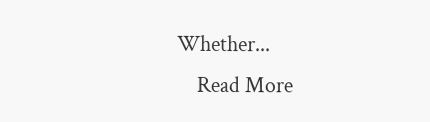Whether...
    Read More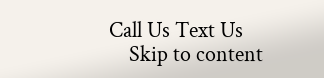Call Us Text Us
    Skip to content